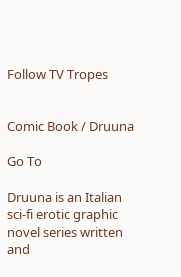Follow TV Tropes


Comic Book / Druuna

Go To

Druuna is an Italian sci-fi erotic graphic novel series written and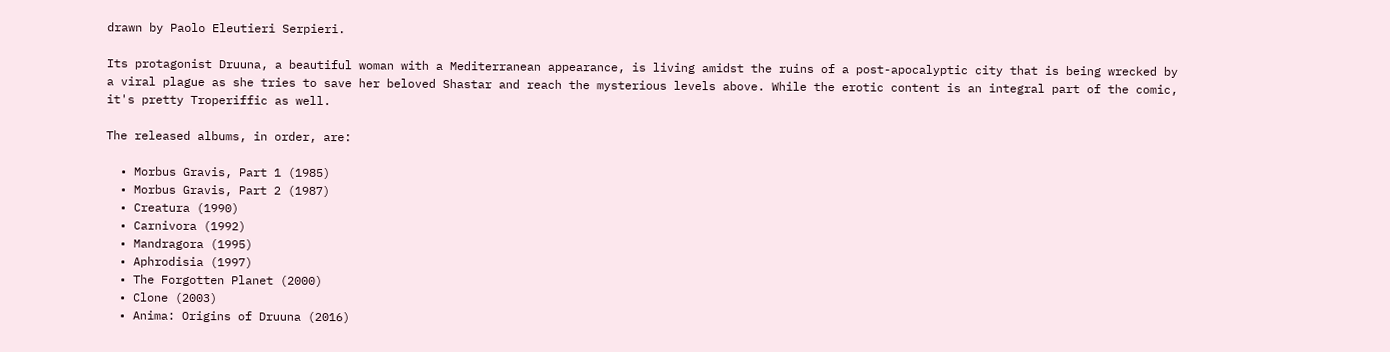drawn by Paolo Eleutieri Serpieri.

Its protagonist Druuna, a beautiful woman with a Mediterranean appearance, is living amidst the ruins of a post-apocalyptic city that is being wrecked by a viral plague as she tries to save her beloved Shastar and reach the mysterious levels above. While the erotic content is an integral part of the comic, it's pretty Troperiffic as well.

The released albums, in order, are:

  • Morbus Gravis, Part 1 (1985)
  • Morbus Gravis, Part 2 (1987)
  • Creatura (1990)
  • Carnivora (1992)
  • Mandragora (1995)
  • Aphrodisia (1997)
  • The Forgotten Planet (2000)
  • Clone (2003)
  • Anima: Origins of Druuna (2016)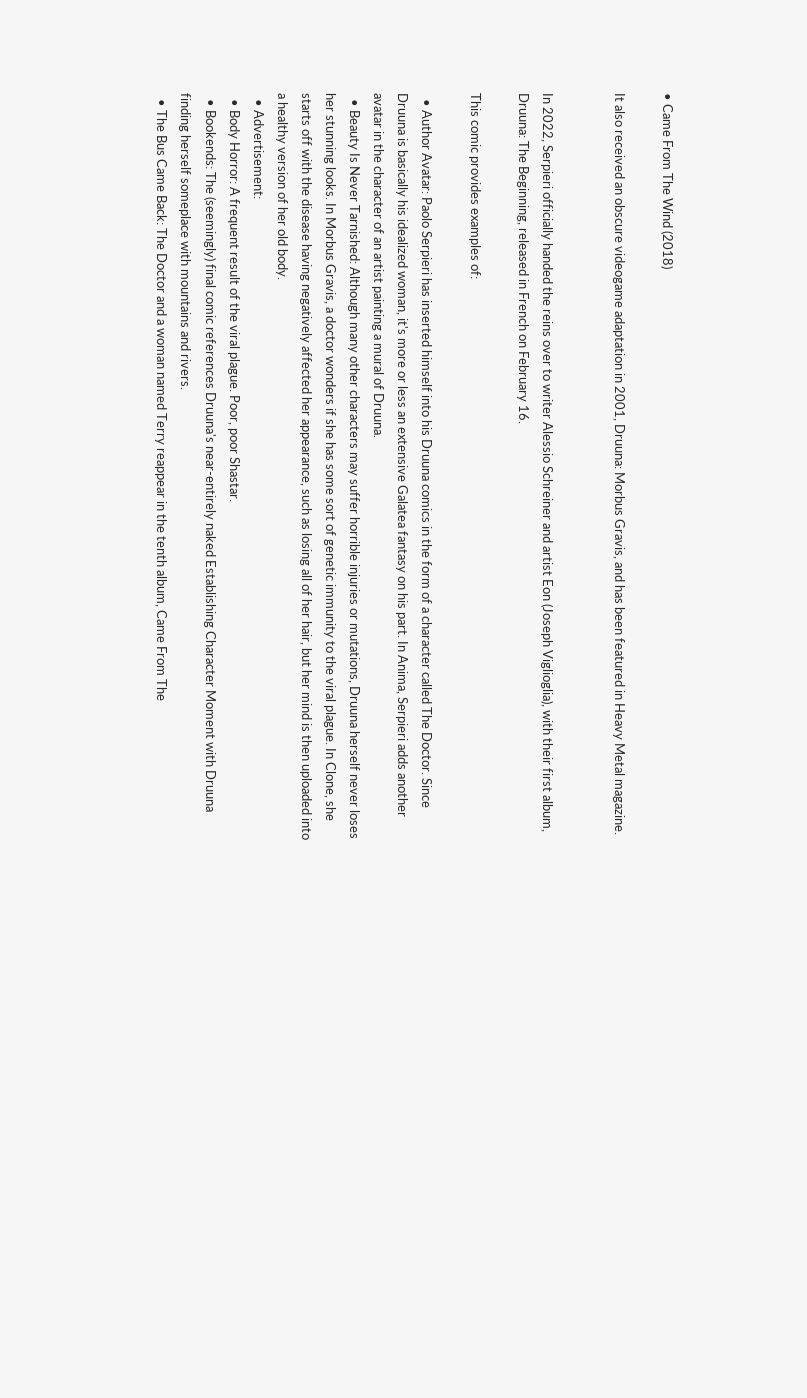• Came From The Wind (2018)

It also received an obscure videogame adaptation in 2001, Druuna: Morbus Gravis, and has been featured in Heavy Metal magazine.


In 2022, Serpieri officially handed the reins over to writer Alessio Schreiner and artist Eon (Joseph Viglioglia), with their first album, Druuna: The Beginning, released in French on February 16.

This comic provides examples of:

  • Author Avatar: Paolo Serpieri has inserted himself into his Druuna comics in the form of a character called The Doctor. Since Druuna is basically his idealized woman, it's more or less an extensive Galatea fantasy on his part. In Anima, Serpieri adds another avatar in the character of an artist painting a mural of Druuna.
  • Beauty Is Never Tarnished: Although many other characters may suffer horrible injuries or mutations, Druuna herself never loses her stunning looks. In Morbus Gravis, a doctor wonders if she has some sort of genetic immunity to the viral plague. In Clone, she starts off with the disease having negatively affected her appearance, such as losing all of her hair, but her mind is then uploaded into a healthy version of her old body.
  • Advertisement:
  • Body Horror: A frequent result of the viral plague. Poor, poor Shastar.
  • Bookends: The (seemingly) final comic references Druuna's near-entirely naked Establishing Character Moment with Druuna finding herself someplace with mountains and rivers.
  • The Bus Came Back: The Doctor and a woman named Terry reappear in the tenth album, Came From The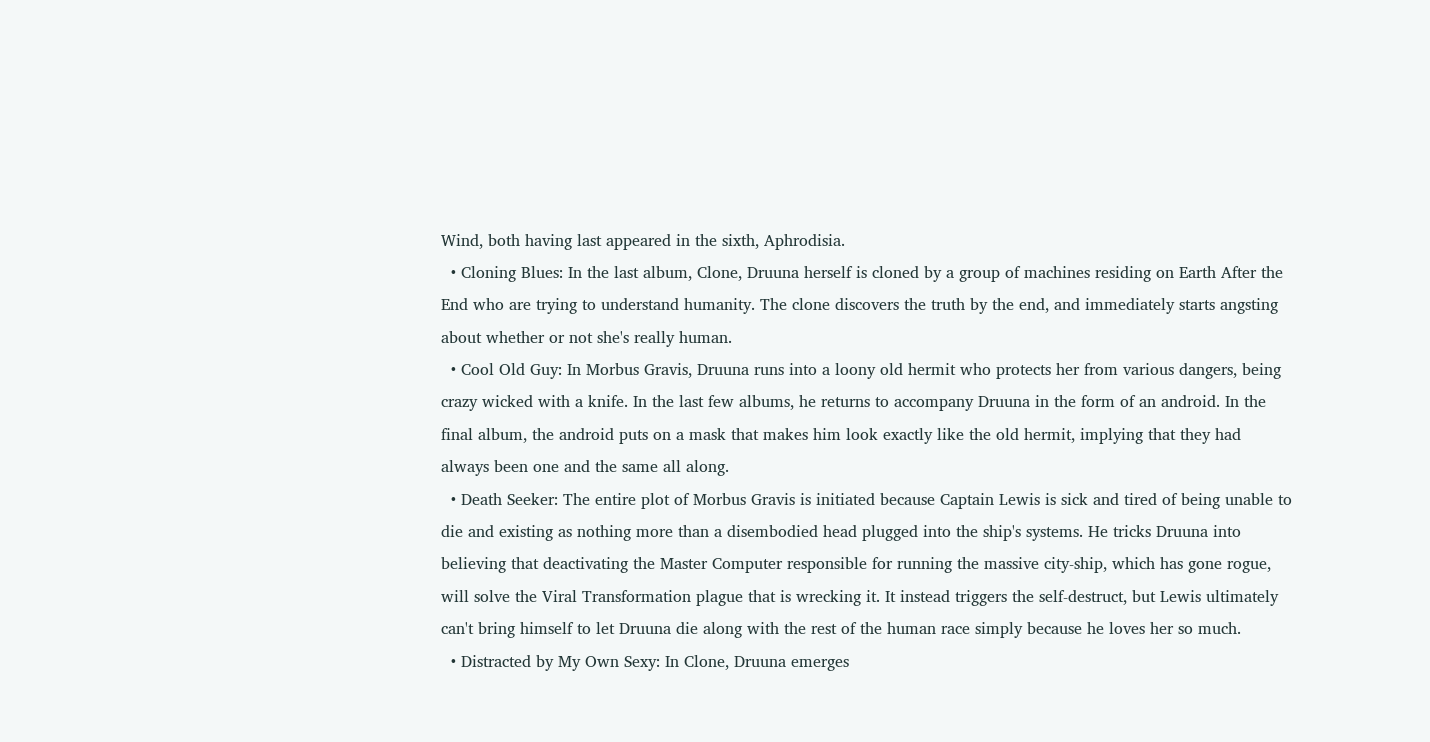Wind, both having last appeared in the sixth, Aphrodisia.
  • Cloning Blues: In the last album, Clone, Druuna herself is cloned by a group of machines residing on Earth After the End who are trying to understand humanity. The clone discovers the truth by the end, and immediately starts angsting about whether or not she's really human.
  • Cool Old Guy: In Morbus Gravis, Druuna runs into a loony old hermit who protects her from various dangers, being crazy wicked with a knife. In the last few albums, he returns to accompany Druuna in the form of an android. In the final album, the android puts on a mask that makes him look exactly like the old hermit, implying that they had always been one and the same all along.
  • Death Seeker: The entire plot of Morbus Gravis is initiated because Captain Lewis is sick and tired of being unable to die and existing as nothing more than a disembodied head plugged into the ship's systems. He tricks Druuna into believing that deactivating the Master Computer responsible for running the massive city-ship, which has gone rogue, will solve the Viral Transformation plague that is wrecking it. It instead triggers the self-destruct, but Lewis ultimately can't bring himself to let Druuna die along with the rest of the human race simply because he loves her so much.
  • Distracted by My Own Sexy: In Clone, Druuna emerges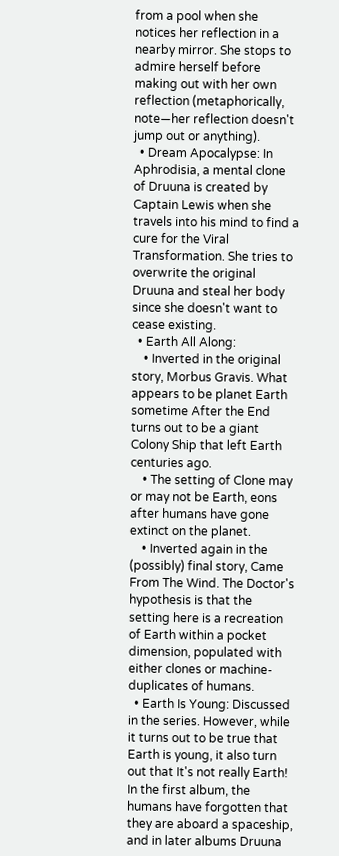from a pool when she notices her reflection in a nearby mirror. She stops to admire herself before making out with her own reflection (metaphorically, note—her reflection doesn't jump out or anything).
  • Dream Apocalypse: In Aphrodisia, a mental clone of Druuna is created by Captain Lewis when she travels into his mind to find a cure for the Viral Transformation. She tries to overwrite the original Druuna and steal her body since she doesn't want to cease existing.
  • Earth All Along:
    • Inverted in the original story, Morbus Gravis. What appears to be planet Earth sometime After the End turns out to be a giant Colony Ship that left Earth centuries ago.
    • The setting of Clone may or may not be Earth, eons after humans have gone extinct on the planet.
    • Inverted again in the (possibly) final story, Came From The Wind. The Doctor's hypothesis is that the setting here is a recreation of Earth within a pocket dimension, populated with either clones or machine-duplicates of humans.
  • Earth Is Young: Discussed in the series. However, while it turns out to be true that Earth is young, it also turn out that It's not really Earth! In the first album, the humans have forgotten that they are aboard a spaceship, and in later albums Druuna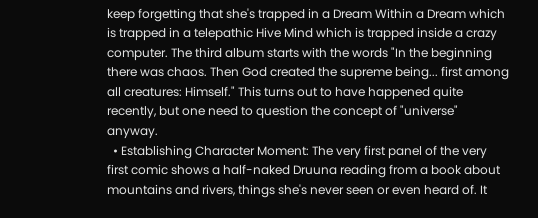keep forgetting that she's trapped in a Dream Within a Dream which is trapped in a telepathic Hive Mind which is trapped inside a crazy computer. The third album starts with the words "In the beginning there was chaos. Then God created the supreme being... first among all creatures: Himself." This turns out to have happened quite recently, but one need to question the concept of "universe" anyway.
  • Establishing Character Moment: The very first panel of the very first comic shows a half-naked Druuna reading from a book about mountains and rivers, things she's never seen or even heard of. It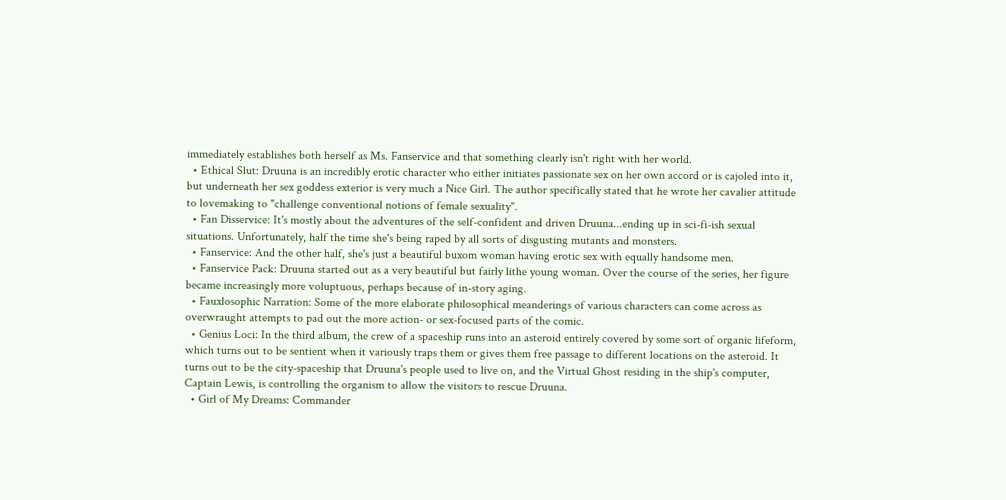immediately establishes both herself as Ms. Fanservice and that something clearly isn't right with her world.
  • Ethical Slut: Druuna is an incredibly erotic character who either initiates passionate sex on her own accord or is cajoled into it, but underneath her sex goddess exterior is very much a Nice Girl. The author specifically stated that he wrote her cavalier attitude to lovemaking to "challenge conventional notions of female sexuality".
  • Fan Disservice: It's mostly about the adventures of the self-confident and driven Druuna...ending up in sci-fi-ish sexual situations. Unfortunately, half the time she's being raped by all sorts of disgusting mutants and monsters.
  • Fanservice: And the other half, she's just a beautiful buxom woman having erotic sex with equally handsome men.
  • Fanservice Pack: Druuna started out as a very beautiful but fairly lithe young woman. Over the course of the series, her figure became increasingly more voluptuous, perhaps because of in-story aging.
  • Fauxlosophic Narration: Some of the more elaborate philosophical meanderings of various characters can come across as overwraught attempts to pad out the more action- or sex-focused parts of the comic.
  • Genius Loci: In the third album, the crew of a spaceship runs into an asteroid entirely covered by some sort of organic lifeform, which turns out to be sentient when it variously traps them or gives them free passage to different locations on the asteroid. It turns out to be the city-spaceship that Druuna's people used to live on, and the Virtual Ghost residing in the ship's computer, Captain Lewis, is controlling the organism to allow the visitors to rescue Druuna.
  • Girl of My Dreams: Commander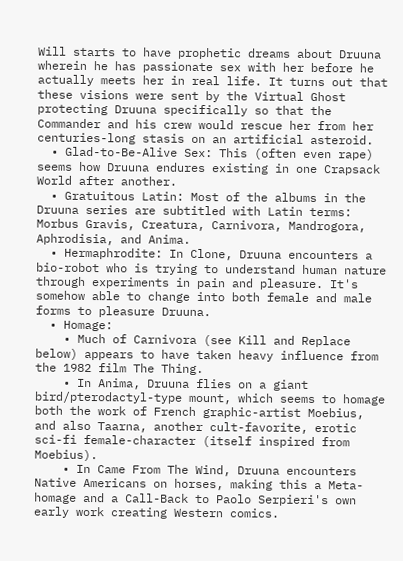Will starts to have prophetic dreams about Druuna wherein he has passionate sex with her before he actually meets her in real life. It turns out that these visions were sent by the Virtual Ghost protecting Druuna specifically so that the Commander and his crew would rescue her from her centuries-long stasis on an artificial asteroid.
  • Glad-to-Be-Alive Sex: This (often even rape) seems how Druuna endures existing in one Crapsack World after another.
  • Gratuitous Latin: Most of the albums in the Druuna series are subtitled with Latin terms: Morbus Gravis, Creatura, Carnivora, Mandrogora, Aphrodisia, and Anima.
  • Hermaphrodite: In Clone, Druuna encounters a bio-robot who is trying to understand human nature through experiments in pain and pleasure. It's somehow able to change into both female and male forms to pleasure Druuna.
  • Homage:
    • Much of Carnivora (see Kill and Replace below) appears to have taken heavy influence from the 1982 film The Thing.
    • In Anima, Druuna flies on a giant bird/pterodactyl-type mount, which seems to homage both the work of French graphic-artist Moebius, and also Taarna, another cult-favorite, erotic sci-fi female-character (itself inspired from Moebius).
    • In Came From The Wind, Druuna encounters Native Americans on horses, making this a Meta-homage and a Call-Back to Paolo Serpieri's own early work creating Western comics.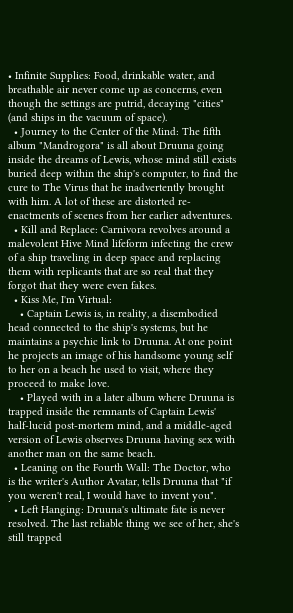• Infinite Supplies: Food, drinkable water, and breathable air never come up as concerns, even though the settings are putrid, decaying "cities" (and ships in the vacuum of space).
  • Journey to the Center of the Mind: The fifth album "Mandrogora" is all about Druuna going inside the dreams of Lewis, whose mind still exists buried deep within the ship's computer, to find the cure to The Virus that he inadvertently brought with him. A lot of these are distorted re-enactments of scenes from her earlier adventures.
  • Kill and Replace: Carnivora revolves around a malevolent Hive Mind lifeform infecting the crew of a ship traveling in deep space and replacing them with replicants that are so real that they forgot that they were even fakes.
  • Kiss Me, I'm Virtual:
    • Captain Lewis is, in reality, a disembodied head connected to the ship's systems, but he maintains a psychic link to Druuna. At one point he projects an image of his handsome young self to her on a beach he used to visit, where they proceed to make love.
    • Played with in a later album where Druuna is trapped inside the remnants of Captain Lewis' half-lucid post-mortem mind, and a middle-aged version of Lewis observes Druuna having sex with another man on the same beach.
  • Leaning on the Fourth Wall: The Doctor, who is the writer's Author Avatar, tells Druuna that "if you weren't real, I would have to invent you".
  • Left Hanging: Druuna's ultimate fate is never resolved. The last reliable thing we see of her, she's still trapped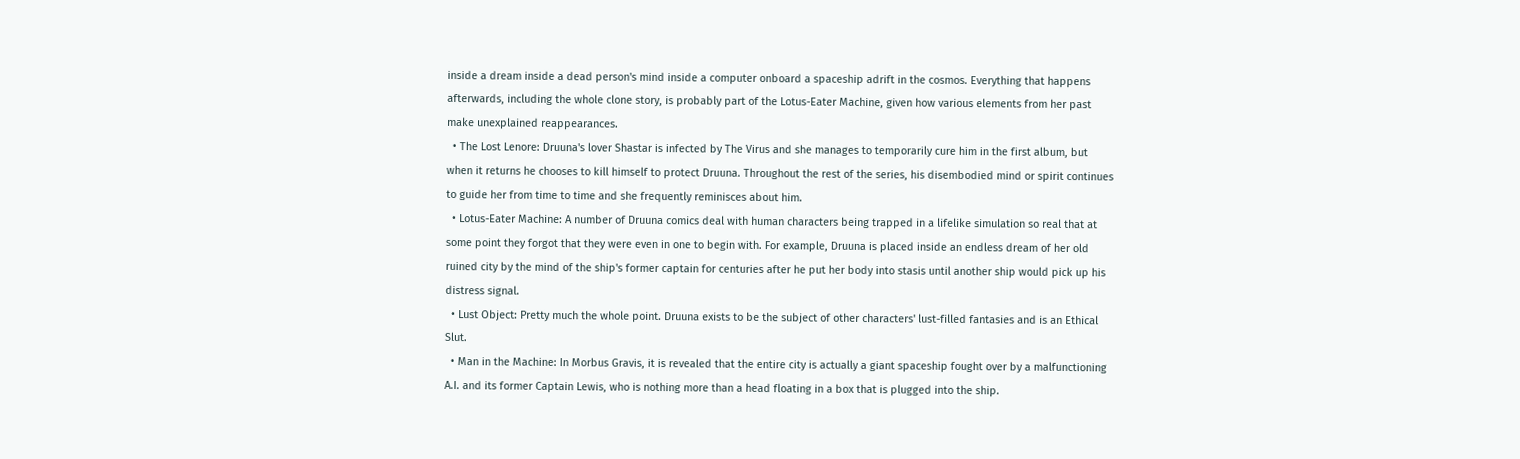inside a dream inside a dead person's mind inside a computer onboard a spaceship adrift in the cosmos. Everything that happens afterwards, including the whole clone story, is probably part of the Lotus-Eater Machine, given how various elements from her past make unexplained reappearances.
  • The Lost Lenore: Druuna's lover Shastar is infected by The Virus and she manages to temporarily cure him in the first album, but when it returns he chooses to kill himself to protect Druuna. Throughout the rest of the series, his disembodied mind or spirit continues to guide her from time to time and she frequently reminisces about him.
  • Lotus-Eater Machine: A number of Druuna comics deal with human characters being trapped in a lifelike simulation so real that at some point they forgot that they were even in one to begin with. For example, Druuna is placed inside an endless dream of her old ruined city by the mind of the ship's former captain for centuries after he put her body into stasis until another ship would pick up his distress signal.
  • Lust Object: Pretty much the whole point. Druuna exists to be the subject of other characters' lust-filled fantasies and is an Ethical Slut.
  • Man in the Machine: In Morbus Gravis, it is revealed that the entire city is actually a giant spaceship fought over by a malfunctioning A.I. and its former Captain Lewis, who is nothing more than a head floating in a box that is plugged into the ship.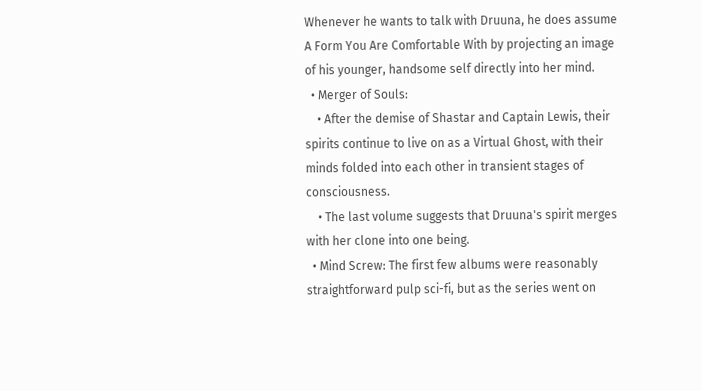Whenever he wants to talk with Druuna, he does assume A Form You Are Comfortable With by projecting an image of his younger, handsome self directly into her mind.
  • Merger of Souls:
    • After the demise of Shastar and Captain Lewis, their spirits continue to live on as a Virtual Ghost, with their minds folded into each other in transient stages of consciousness.
    • The last volume suggests that Druuna's spirit merges with her clone into one being.
  • Mind Screw: The first few albums were reasonably straightforward pulp sci-fi, but as the series went on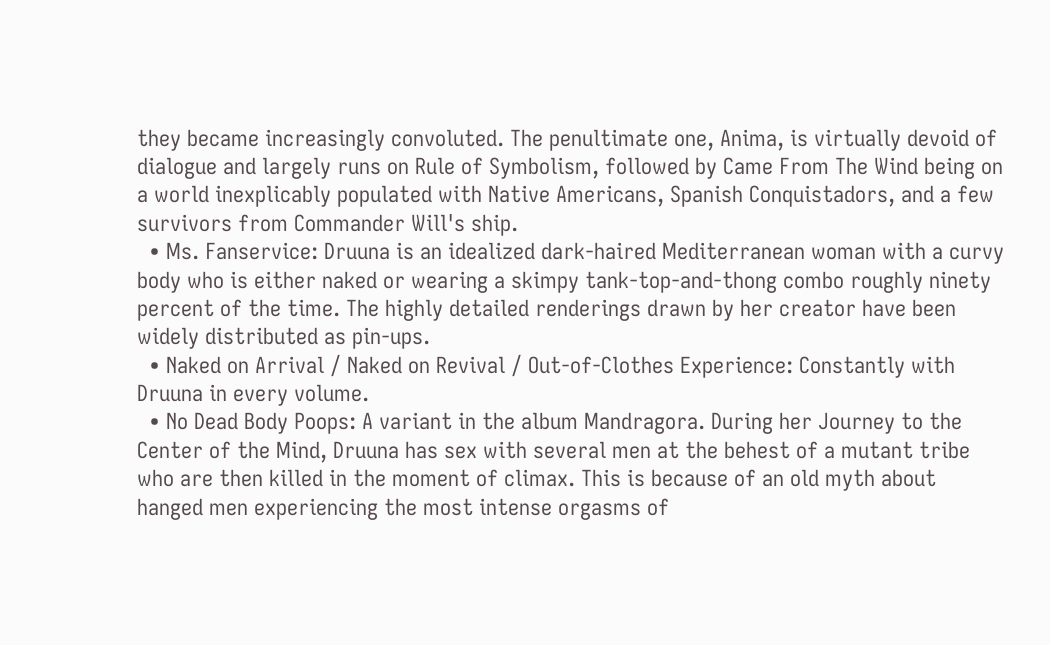they became increasingly convoluted. The penultimate one, Anima, is virtually devoid of dialogue and largely runs on Rule of Symbolism, followed by Came From The Wind being on a world inexplicably populated with Native Americans, Spanish Conquistadors, and a few survivors from Commander Will's ship.
  • Ms. Fanservice: Druuna is an idealized dark-haired Mediterranean woman with a curvy body who is either naked or wearing a skimpy tank-top-and-thong combo roughly ninety percent of the time. The highly detailed renderings drawn by her creator have been widely distributed as pin-ups.
  • Naked on Arrival / Naked on Revival / Out-of-Clothes Experience: Constantly with Druuna in every volume.
  • No Dead Body Poops: A variant in the album Mandragora. During her Journey to the Center of the Mind, Druuna has sex with several men at the behest of a mutant tribe who are then killed in the moment of climax. This is because of an old myth about hanged men experiencing the most intense orgasms of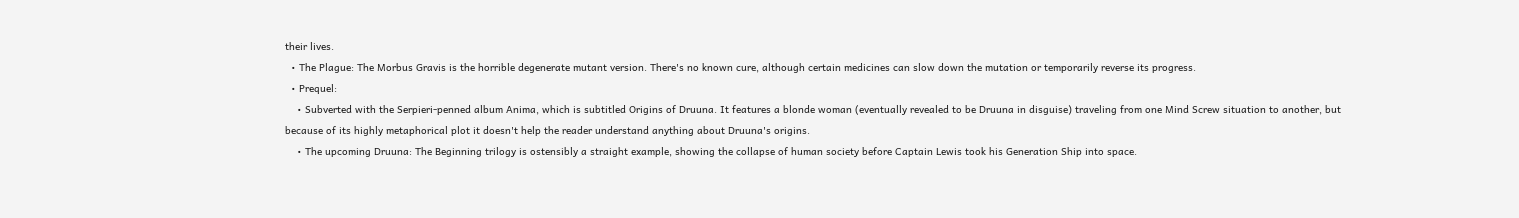their lives.
  • The Plague: The Morbus Gravis is the horrible degenerate mutant version. There's no known cure, although certain medicines can slow down the mutation or temporarily reverse its progress.
  • Prequel:
    • Subverted with the Serpieri-penned album Anima, which is subtitled Origins of Druuna. It features a blonde woman (eventually revealed to be Druuna in disguise) traveling from one Mind Screw situation to another, but because of its highly metaphorical plot it doesn't help the reader understand anything about Druuna's origins.
    • The upcoming Druuna: The Beginning trilogy is ostensibly a straight example, showing the collapse of human society before Captain Lewis took his Generation Ship into space.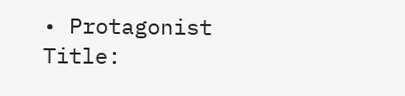• Protagonist Title: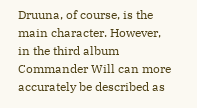Druuna, of course, is the main character. However, in the third album Commander Will can more accurately be described as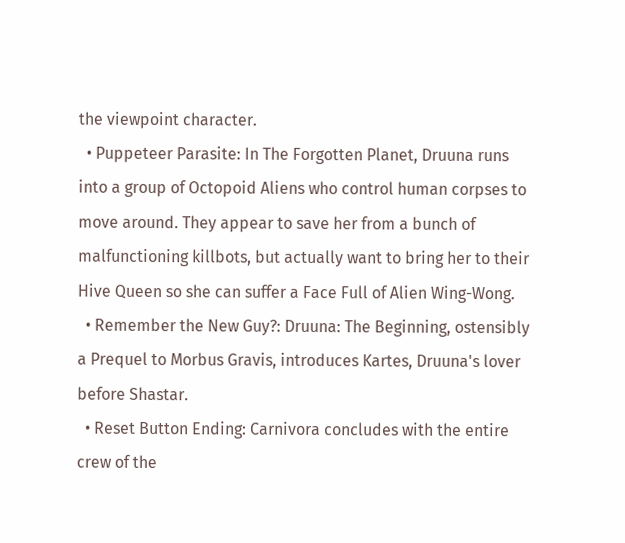the viewpoint character.
  • Puppeteer Parasite: In The Forgotten Planet, Druuna runs into a group of Octopoid Aliens who control human corpses to move around. They appear to save her from a bunch of malfunctioning killbots, but actually want to bring her to their Hive Queen so she can suffer a Face Full of Alien Wing-Wong.
  • Remember the New Guy?: Druuna: The Beginning, ostensibly a Prequel to Morbus Gravis, introduces Kartes, Druuna's lover before Shastar.
  • Reset Button Ending: Carnivora concludes with the entire crew of the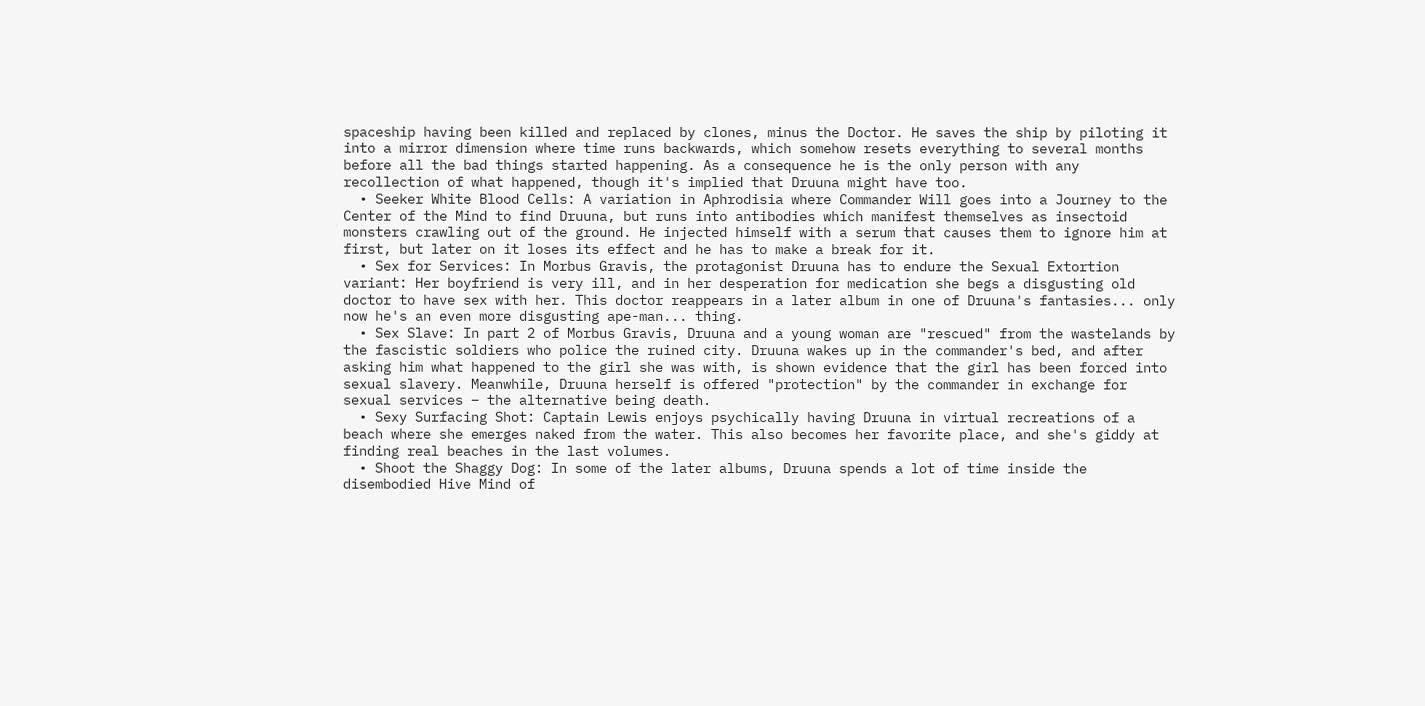spaceship having been killed and replaced by clones, minus the Doctor. He saves the ship by piloting it into a mirror dimension where time runs backwards, which somehow resets everything to several months before all the bad things started happening. As a consequence he is the only person with any recollection of what happened, though it's implied that Druuna might have too.
  • Seeker White Blood Cells: A variation in Aphrodisia where Commander Will goes into a Journey to the Center of the Mind to find Druuna, but runs into antibodies which manifest themselves as insectoid monsters crawling out of the ground. He injected himself with a serum that causes them to ignore him at first, but later on it loses its effect and he has to make a break for it.
  • Sex for Services: In Morbus Gravis, the protagonist Druuna has to endure the Sexual Extortion variant: Her boyfriend is very ill, and in her desperation for medication she begs a disgusting old doctor to have sex with her. This doctor reappears in a later album in one of Druuna's fantasies... only now he's an even more disgusting ape-man... thing.
  • Sex Slave: In part 2 of Morbus Gravis, Druuna and a young woman are "rescued" from the wastelands by the fascistic soldiers who police the ruined city. Druuna wakes up in the commander's bed, and after asking him what happened to the girl she was with, is shown evidence that the girl has been forced into sexual slavery. Meanwhile, Druuna herself is offered "protection" by the commander in exchange for sexual services – the alternative being death.
  • Sexy Surfacing Shot: Captain Lewis enjoys psychically having Druuna in virtual recreations of a beach where she emerges naked from the water. This also becomes her favorite place, and she's giddy at finding real beaches in the last volumes.
  • Shoot the Shaggy Dog: In some of the later albums, Druuna spends a lot of time inside the disembodied Hive Mind of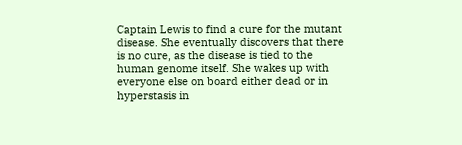Captain Lewis to find a cure for the mutant disease. She eventually discovers that there is no cure, as the disease is tied to the human genome itself. She wakes up with everyone else on board either dead or in hyperstasis in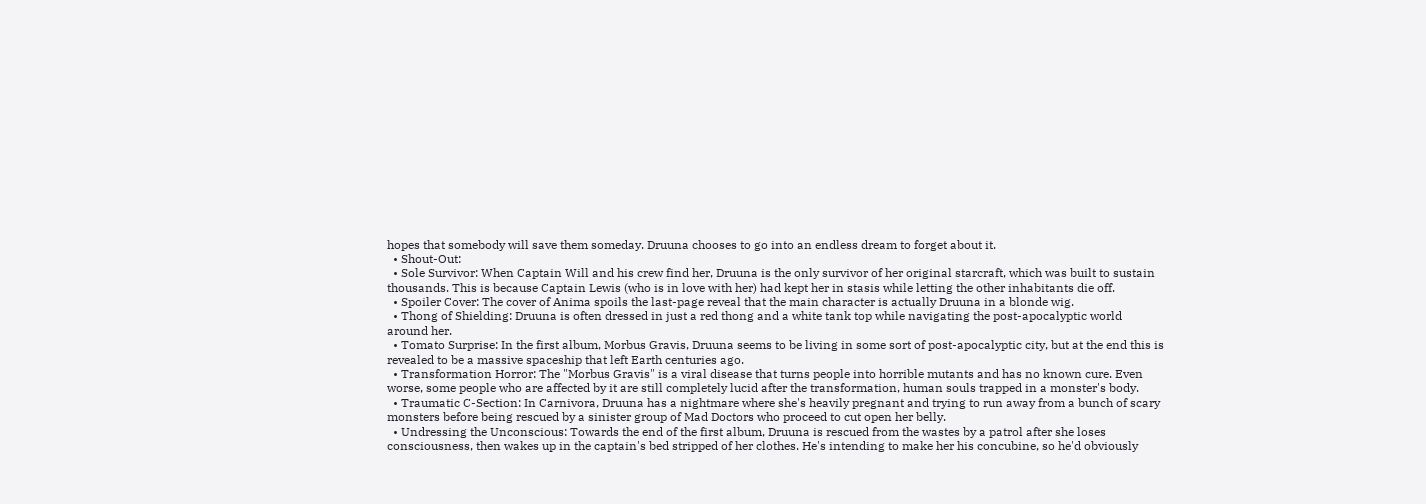hopes that somebody will save them someday. Druuna chooses to go into an endless dream to forget about it.
  • Shout-Out:
  • Sole Survivor: When Captain Will and his crew find her, Druuna is the only survivor of her original starcraft, which was built to sustain thousands. This is because Captain Lewis (who is in love with her) had kept her in stasis while letting the other inhabitants die off.
  • Spoiler Cover: The cover of Anima spoils the last-page reveal that the main character is actually Druuna in a blonde wig.
  • Thong of Shielding: Druuna is often dressed in just a red thong and a white tank top while navigating the post-apocalyptic world around her.
  • Tomato Surprise: In the first album, Morbus Gravis, Druuna seems to be living in some sort of post-apocalyptic city, but at the end this is revealed to be a massive spaceship that left Earth centuries ago.
  • Transformation Horror: The "Morbus Gravis" is a viral disease that turns people into horrible mutants and has no known cure. Even worse, some people who are affected by it are still completely lucid after the transformation, human souls trapped in a monster's body.
  • Traumatic C-Section: In Carnivora, Druuna has a nightmare where she's heavily pregnant and trying to run away from a bunch of scary monsters before being rescued by a sinister group of Mad Doctors who proceed to cut open her belly.
  • Undressing the Unconscious: Towards the end of the first album, Druuna is rescued from the wastes by a patrol after she loses consciousness, then wakes up in the captain's bed stripped of her clothes. He's intending to make her his concubine, so he'd obviously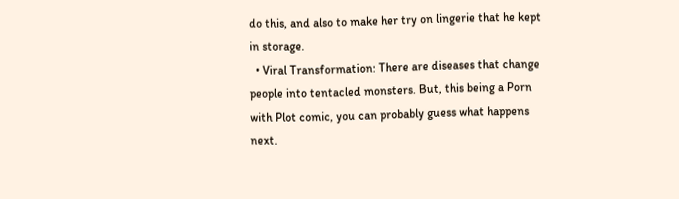do this, and also to make her try on lingerie that he kept in storage.
  • Viral Transformation: There are diseases that change people into tentacled monsters. But, this being a Porn with Plot comic, you can probably guess what happens next.